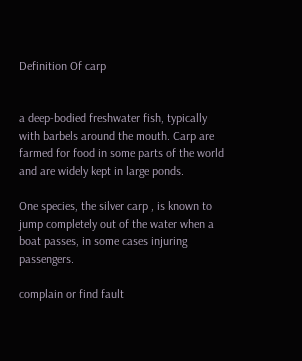Definition Of carp


a deep-bodied freshwater fish, typically with barbels around the mouth. Carp are farmed for food in some parts of the world and are widely kept in large ponds.

One species, the silver carp , is known to jump completely out of the water when a boat passes, in some cases injuring passengers.

complain or find fault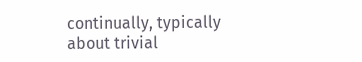continually, typically about trivial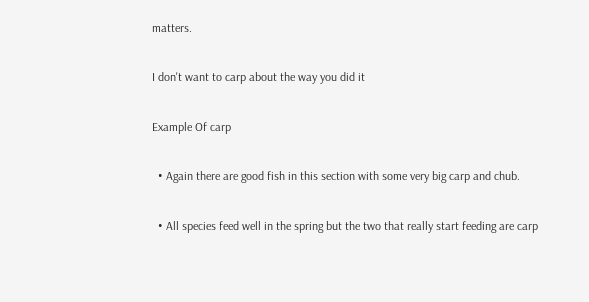matters.

I don't want to carp about the way you did it

Example Of carp

  • Again there are good fish in this section with some very big carp and chub.

  • All species feed well in the spring but the two that really start feeding are carp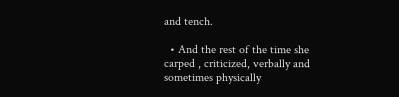and tench.

  • And the rest of the time she carped , criticized, verbally and sometimes physically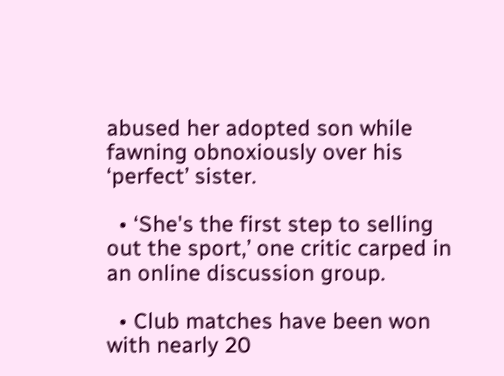abused her adopted son while fawning obnoxiously over his ‘perfect’ sister.

  • ‘She's the first step to selling out the sport,’ one critic carped in an online discussion group.

  • Club matches have been won with nearly 20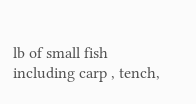lb of small fish including carp , tench,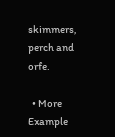skimmers, perch and orfe.

  • More Example